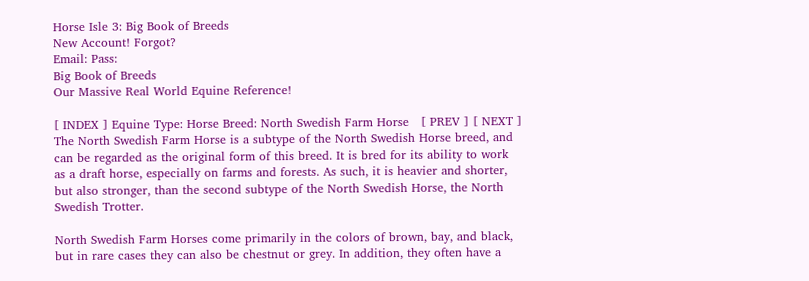Horse Isle 3: Big Book of Breeds
New Account! Forgot?
Email: Pass:
Big Book of Breeds
Our Massive Real World Equine Reference!

[ INDEX ] Equine Type: Horse Breed: North Swedish Farm Horse   [ PREV ] [ NEXT ]
The North Swedish Farm Horse is a subtype of the North Swedish Horse breed, and can be regarded as the original form of this breed. It is bred for its ability to work as a draft horse, especially on farms and forests. As such, it is heavier and shorter, but also stronger, than the second subtype of the North Swedish Horse, the North Swedish Trotter.

North Swedish Farm Horses come primarily in the colors of brown, bay, and black, but in rare cases they can also be chestnut or grey. In addition, they often have a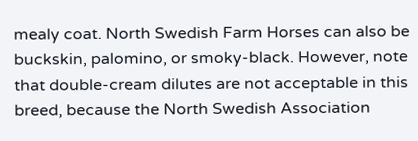mealy coat. North Swedish Farm Horses can also be buckskin, palomino, or smoky-black. However, note that double-cream dilutes are not acceptable in this breed, because the North Swedish Association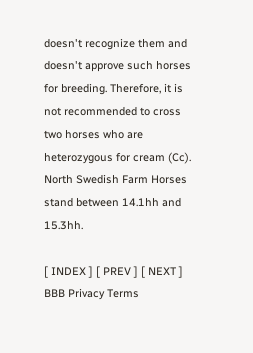doesn't recognize them and doesn't approve such horses for breeding. Therefore, it is not recommended to cross two horses who are heterozygous for cream (Cc). North Swedish Farm Horses stand between 14.1hh and 15.3hh.

[ INDEX ] [ PREV ] [ NEXT ]
BBB Privacy Terms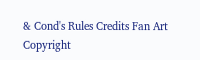& Cond's Rules Credits Fan Art
Copyright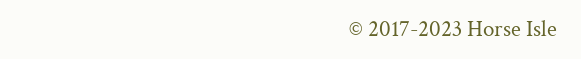© 2017-2023 Horse Isle